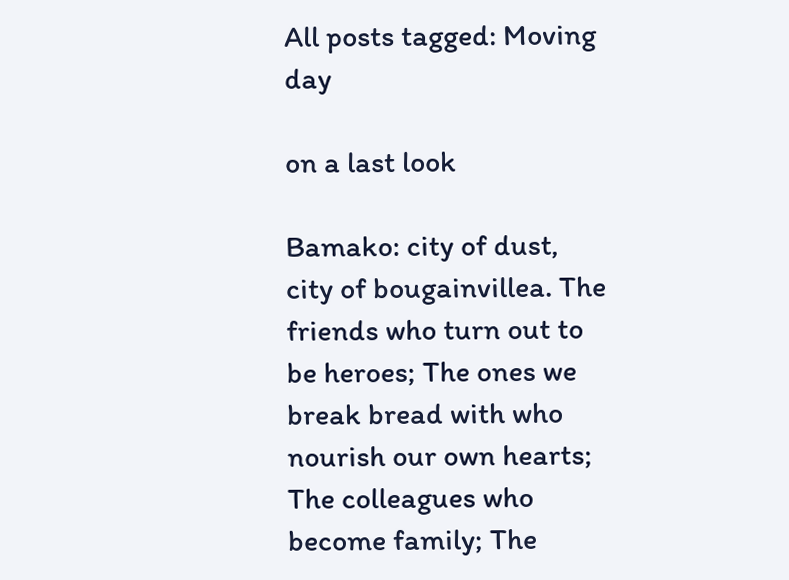All posts tagged: Moving day

on a last look

Bamako: city of dust, city of bougainvillea. The friends who turn out to be heroes; The ones we break bread with who nourish our own hearts; The colleagues who become family; The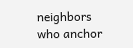neighbors who anchor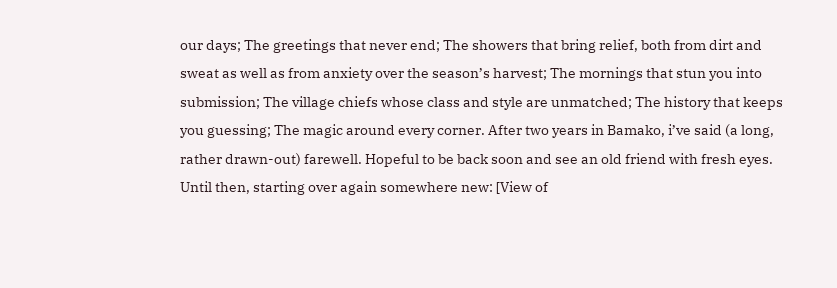our days; The greetings that never end; The showers that bring relief, both from dirt and sweat as well as from anxiety over the season’s harvest; The mornings that stun you into submission; The village chiefs whose class and style are unmatched; The history that keeps you guessing; The magic around every corner. After two years in Bamako, i’ve said (a long, rather drawn-out) farewell. Hopeful to be back soon and see an old friend with fresh eyes. Until then, starting over again somewhere new: [View of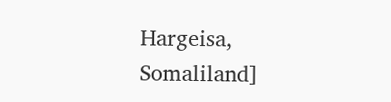Hargeisa, Somaliland]